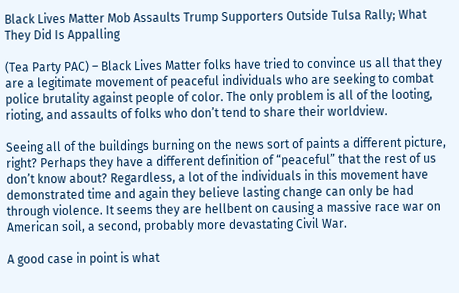Black Lives Matter Mob Assaults Trump Supporters Outside Tulsa Rally; What They Did Is Appalling

(Tea Party PAC) – Black Lives Matter folks have tried to convince us all that they are a legitimate movement of peaceful individuals who are seeking to combat police brutality against people of color. The only problem is all of the looting, rioting, and assaults of folks who don’t tend to share their worldview.

Seeing all of the buildings burning on the news sort of paints a different picture, right? Perhaps they have a different definition of “peaceful” that the rest of us don’t know about? Regardless, a lot of the individuals in this movement have demonstrated time and again they believe lasting change can only be had through violence. It seems they are hellbent on causing a massive race war on American soil, a second, probably more devastating Civil War.

A good case in point is what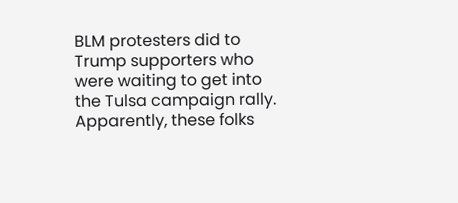BLM protesters did to Trump supporters who were waiting to get into the Tulsa campaign rally. Apparently, these folks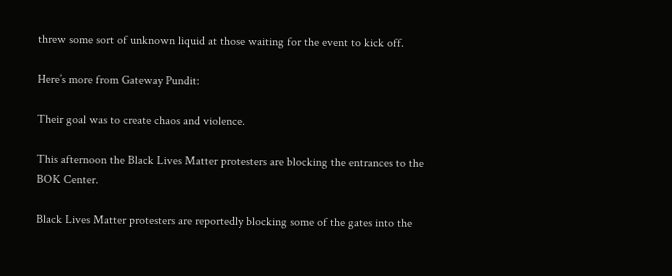threw some sort of unknown liquid at those waiting for the event to kick off.

Here’s more from Gateway Pundit:

Their goal was to create chaos and violence.

This afternoon the Black Lives Matter protesters are blocking the entrances to the BOK Center.

Black Lives Matter protesters are reportedly blocking some of the gates into the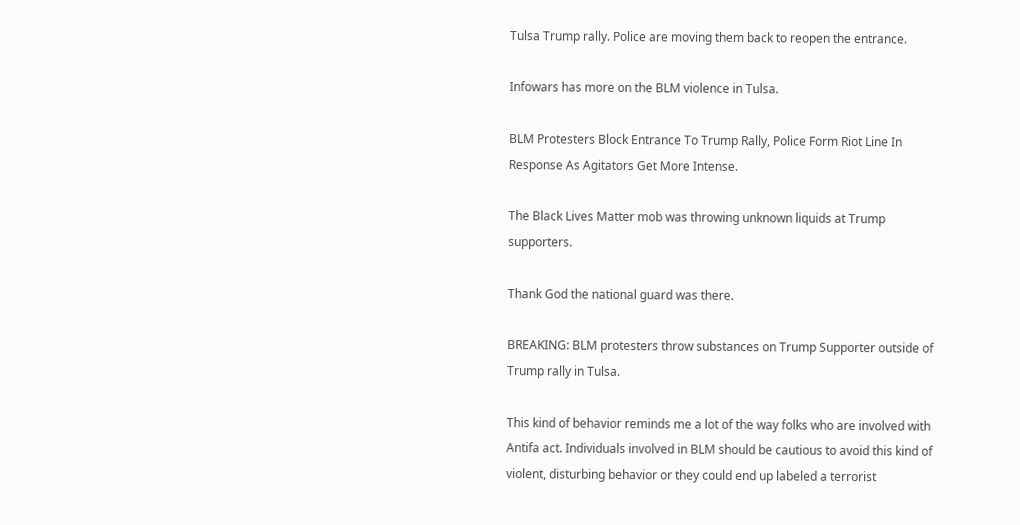Tulsa Trump rally. Police are moving them back to reopen the entrance.

Infowars has more on the BLM violence in Tulsa.

BLM Protesters Block Entrance To Trump Rally, Police Form Riot Line In Response As Agitators Get More Intense.

The Black Lives Matter mob was throwing unknown liquids at Trump supporters.

Thank God the national guard was there.

BREAKING: BLM protesters throw substances on Trump Supporter outside of Trump rally in Tulsa.

This kind of behavior reminds me a lot of the way folks who are involved with Antifa act. Individuals involved in BLM should be cautious to avoid this kind of violent, disturbing behavior or they could end up labeled a terrorist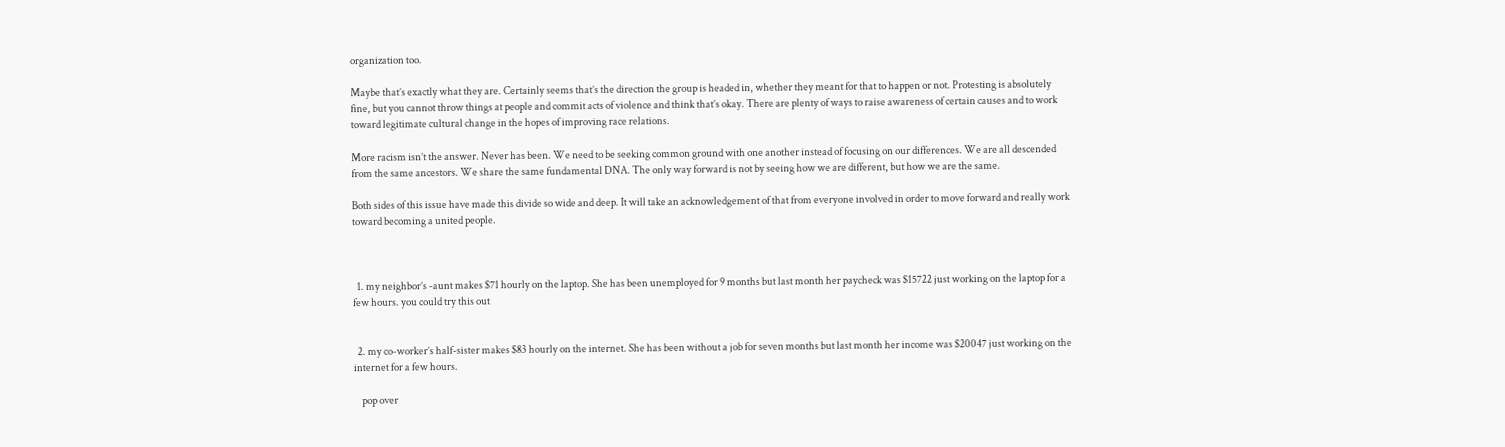organization too.

Maybe that’s exactly what they are. Certainly seems that’s the direction the group is headed in, whether they meant for that to happen or not. Protesting is absolutely fine, but you cannot throw things at people and commit acts of violence and think that’s okay. There are plenty of ways to raise awareness of certain causes and to work toward legitimate cultural change in the hopes of improving race relations.

More racism isn’t the answer. Never has been. We need to be seeking common ground with one another instead of focusing on our differences. We are all descended from the same ancestors. We share the same fundamental DNA. The only way forward is not by seeing how we are different, but how we are the same.

Both sides of this issue have made this divide so wide and deep. It will take an acknowledgement of that from everyone involved in order to move forward and really work toward becoming a united people.



  1. my neighbor’s -aunt makes $71 hourly on the laptop. She has been unemployed for 9 months but last month her paycheck was $15722 just working on the laptop for a few hours. you could try this out


  2. my co-worker’s half-sister makes $83 hourly on the internet. She has been without a job for seven months but last month her income was $20047 just working on the internet for a few hours.

    pop over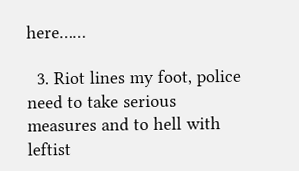here……

  3. Riot lines my foot, police need to take serious measures and to hell with leftist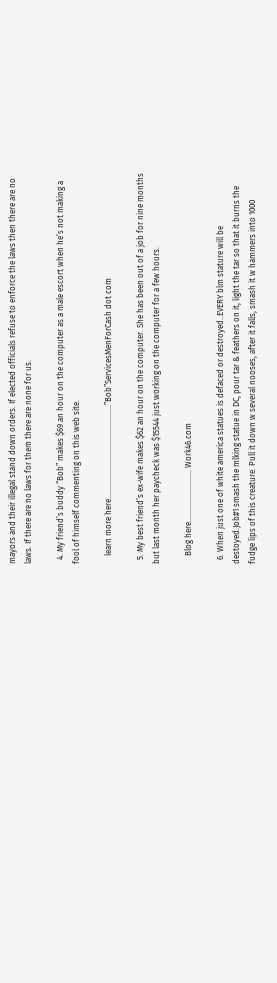mayors and their illegal stand down orders. If elected officials refuse to enforce the laws then there are no laws. If there are no laws for them there are none for us.

  4. My friend’s buddy “Bob” makes $69 an hour on the computer as a male escort when he’s not making a fool of himself commenting on this web site.

    learn more here………………………………………..”Bob”ServicesMenForCash dot com

  5. My best friend’s ex-wife makes $62 an hour on the computer. She has been out of a job for nine months but last month her paycheck was $15544 just working on the computer for a few hours.

    Blog here…………………….. Work46.com

  6. When just one of white america statues is defaced or destroyed..EVERY blm stature will be destoyed.Job#1 smash the mlking statue in DC, pour tar & feathers on it, light the tar so that it burns the fudge lips of this creature. Pull it down w several nooses, after it falls, smash it w hammers into 1000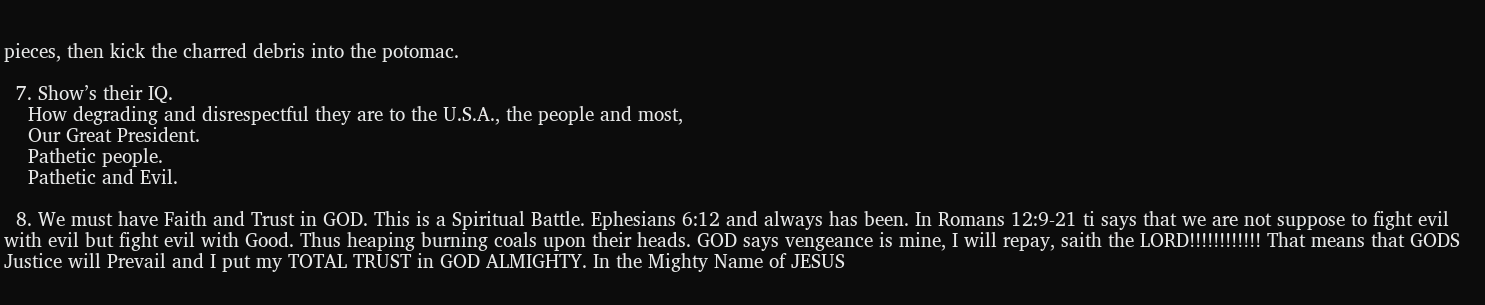pieces, then kick the charred debris into the potomac.

  7. Show’s their IQ.
    How degrading and disrespectful they are to the U.S.A., the people and most,
    Our Great President.
    Pathetic people.
    Pathetic and Evil.

  8. We must have Faith and Trust in GOD. This is a Spiritual Battle. Ephesians 6:12 and always has been. In Romans 12:9-21 ti says that we are not suppose to fight evil with evil but fight evil with Good. Thus heaping burning coals upon their heads. GOD says vengeance is mine, I will repay, saith the LORD!!!!!!!!!!!! That means that GODS Justice will Prevail and I put my TOTAL TRUST in GOD ALMIGHTY. In the Mighty Name of JESUS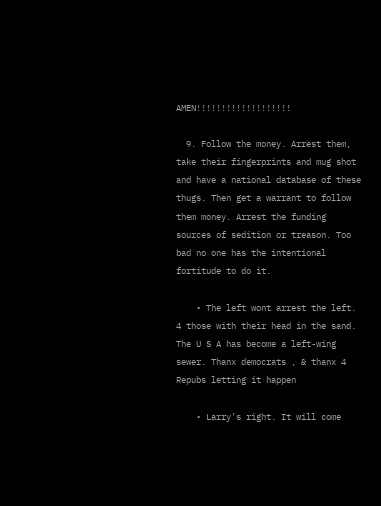AMEN!!!!!!!!!!!!!!!!!!!

  9. Follow the money. Arrest them, take their fingerprints and mug shot and have a national database of these thugs. Then get a warrant to follow them money. Arrest the funding sources of sedition or treason. Too bad no one has the intentional fortitude to do it.

    • The left wont arrest the left. 4 those with their head in the sand. The U S A has become a left-wing sewer. Thanx democrats , & thanx 4 Repubs letting it happen

    • Larry’s right. It will come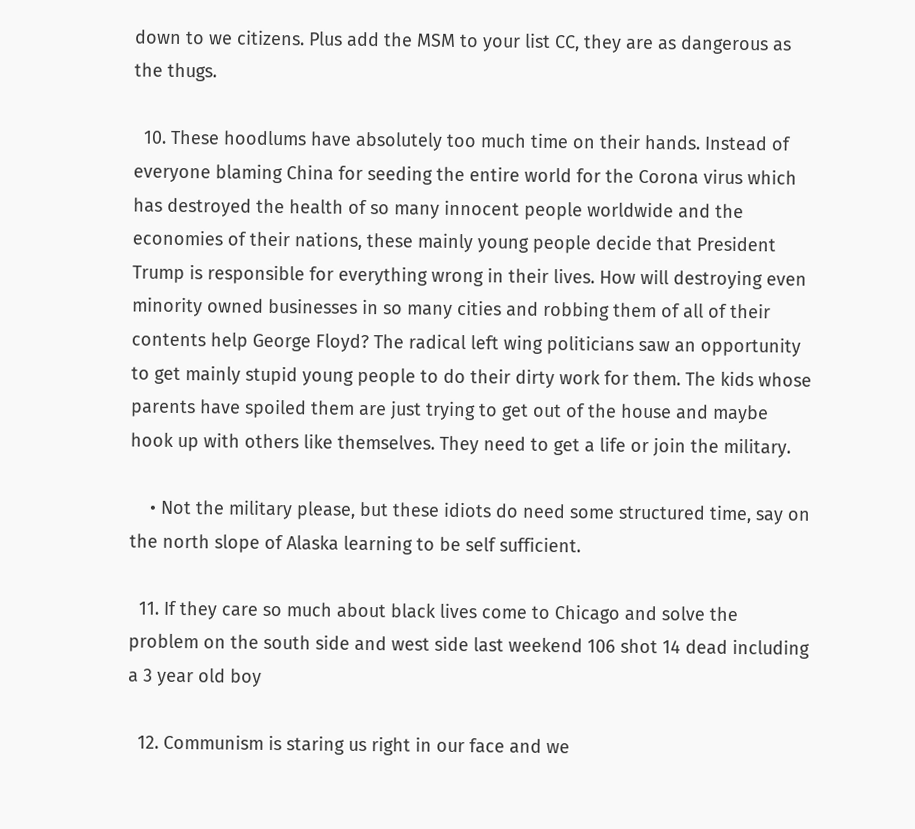down to we citizens. Plus add the MSM to your list CC, they are as dangerous as the thugs.

  10. These hoodlums have absolutely too much time on their hands. Instead of everyone blaming China for seeding the entire world for the Corona virus which has destroyed the health of so many innocent people worldwide and the economies of their nations, these mainly young people decide that President Trump is responsible for everything wrong in their lives. How will destroying even minority owned businesses in so many cities and robbing them of all of their contents help George Floyd? The radical left wing politicians saw an opportunity to get mainly stupid young people to do their dirty work for them. The kids whose parents have spoiled them are just trying to get out of the house and maybe hook up with others like themselves. They need to get a life or join the military.

    • Not the military please, but these idiots do need some structured time, say on the north slope of Alaska learning to be self sufficient.

  11. If they care so much about black lives come to Chicago and solve the problem on the south side and west side last weekend 106 shot 14 dead including a 3 year old boy

  12. Communism is staring us right in our face and we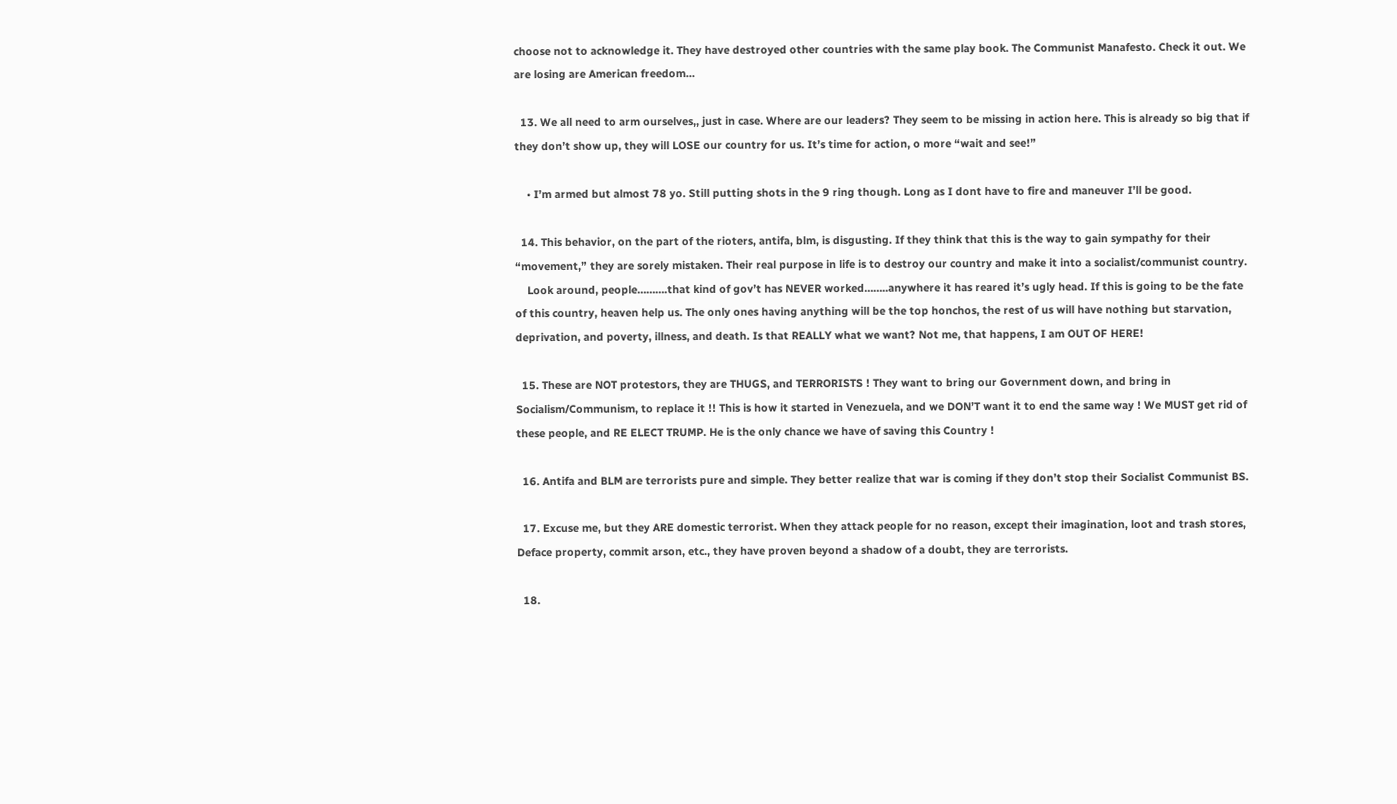choose not to acknowledge it. They have destroyed other countries with the same play book. The Communist Manafesto. Check it out. We are losing are American freedom…

  13. We all need to arm ourselves,, just in case. Where are our leaders? They seem to be missing in action here. This is already so big that if they don’t show up, they will LOSE our country for us. It’s time for action, o more “wait and see!”

    • I’m armed but almost 78 yo. Still putting shots in the 9 ring though. Long as I dont have to fire and maneuver I’ll be good.

  14. This behavior, on the part of the rioters, antifa, blm, is disgusting. If they think that this is the way to gain sympathy for their “movement,” they are sorely mistaken. Their real purpose in life is to destroy our country and make it into a socialist/communist country.
    Look around, people……….that kind of gov’t has NEVER worked……..anywhere it has reared it’s ugly head. If this is going to be the fate of this country, heaven help us. The only ones having anything will be the top honchos, the rest of us will have nothing but starvation, deprivation, and poverty, illness, and death. Is that REALLY what we want? Not me, that happens, I am OUT OF HERE!

  15. These are NOT protestors, they are THUGS, and TERRORISTS ! They want to bring our Government down, and bring in Socialism/Communism, to replace it !! This is how it started in Venezuela, and we DON’T want it to end the same way ! We MUST get rid of these people, and RE ELECT TRUMP. He is the only chance we have of saving this Country !

  16. Antifa and BLM are terrorists pure and simple. They better realize that war is coming if they don’t stop their Socialist Communist BS.

  17. Excuse me, but they ARE domestic terrorist. When they attack people for no reason, except their imagination, loot and trash stores, Deface property, commit arson, etc., they have proven beyond a shadow of a doubt, they are terrorists.

  18.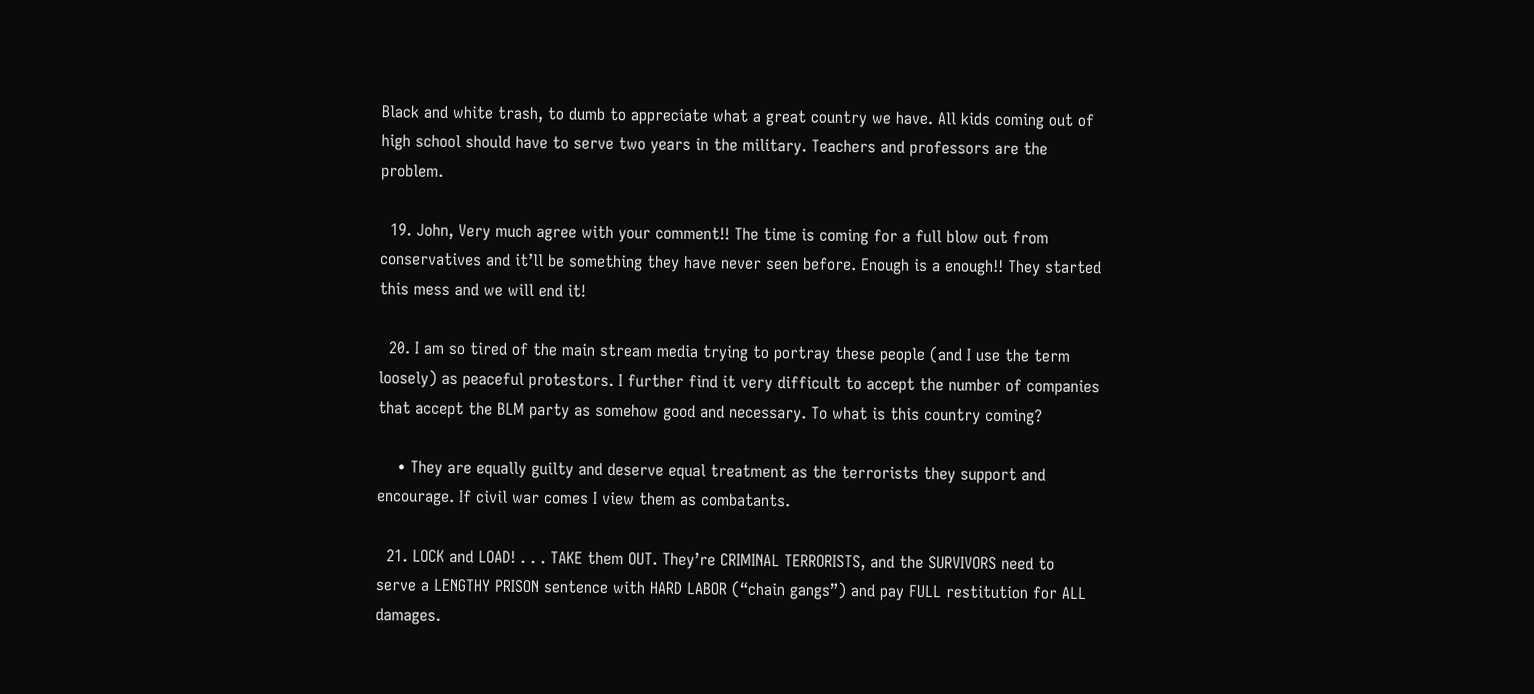Black and white trash, to dumb to appreciate what a great country we have. All kids coming out of high school should have to serve two years in the military. Teachers and professors are the problem.

  19. John, Very much agree with your comment!! The time is coming for a full blow out from conservatives and it’ll be something they have never seen before. Enough is a enough!! They started this mess and we will end it!

  20. I am so tired of the main stream media trying to portray these people (and I use the term loosely) as peaceful protestors. I further find it very difficult to accept the number of companies that accept the BLM party as somehow good and necessary. To what is this country coming?

    • They are equally guilty and deserve equal treatment as the terrorists they support and encourage. If civil war comes I view them as combatants.

  21. LOCK and LOAD! . . . TAKE them OUT. They’re CRIMINAL TERRORISTS, and the SURVIVORS need to serve a LENGTHY PRISON sentence with HARD LABOR (“chain gangs”) and pay FULL restitution for ALL damages.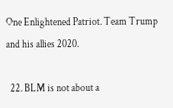One Enlightened Patriot. Team Trump and his allies 2020.

  22. BLM is not about a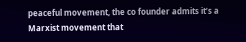peaceful movement, the co founder admits it’s a Marxist movement that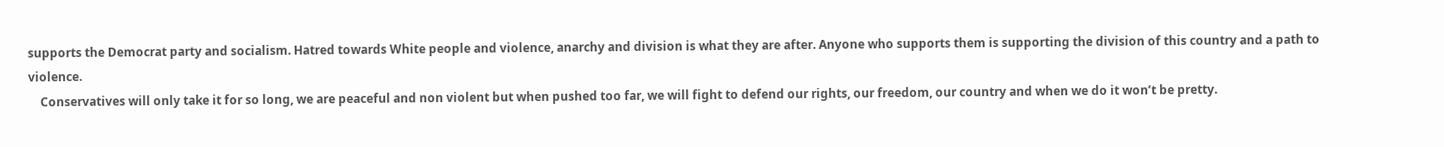supports the Democrat party and socialism. Hatred towards White people and violence, anarchy and division is what they are after. Anyone who supports them is supporting the division of this country and a path to violence.
    Conservatives will only take it for so long, we are peaceful and non violent but when pushed too far, we will fight to defend our rights, our freedom, our country and when we do it won’t be pretty.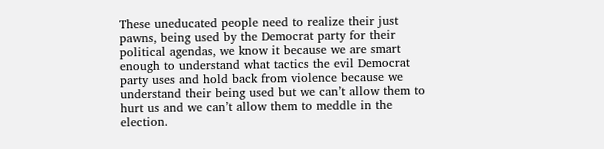These uneducated people need to realize their just pawns, being used by the Democrat party for their political agendas, we know it because we are smart enough to understand what tactics the evil Democrat party uses and hold back from violence because we understand their being used but we can’t allow them to hurt us and we can’t allow them to meddle in the election.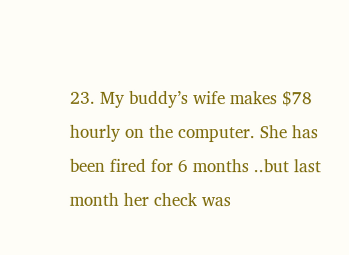23. My buddy’s wife makes $78 hourly on the computer. She has been fired for 6 months ..but last month her check was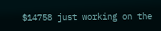$14758 just working on the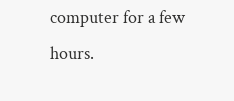computer for a few hours.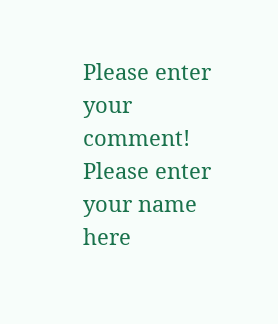Please enter your comment!
Please enter your name here